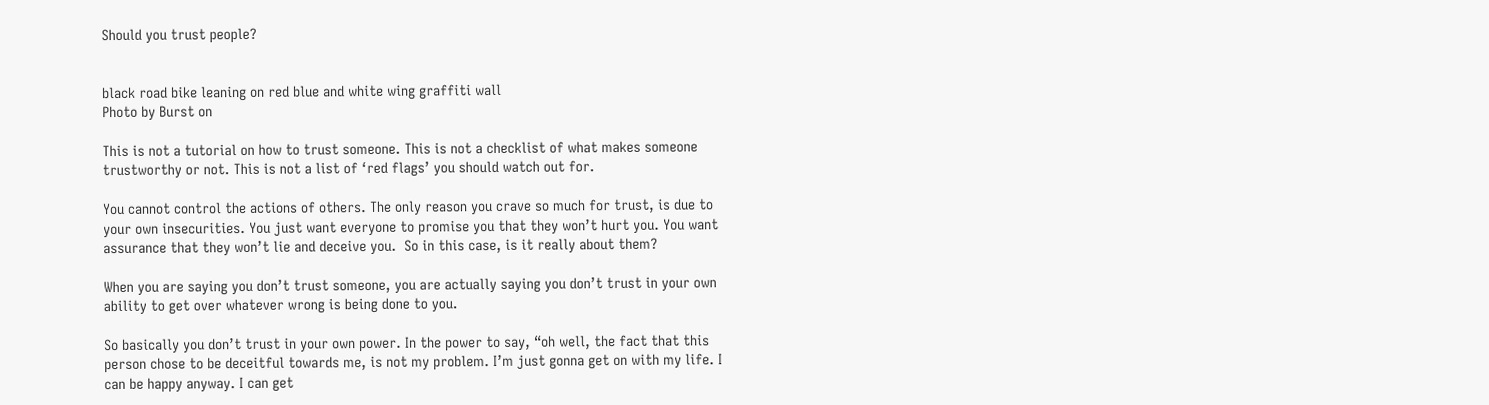Should you trust people?


black road bike leaning on red blue and white wing graffiti wall
Photo by Burst on

This is not a tutorial on how to trust someone. This is not a checklist of what makes someone trustworthy or not. This is not a list of ‘red flags’ you should watch out for.

You cannot control the actions of others. The only reason you crave so much for trust, is due to your own insecurities. You just want everyone to promise you that they won’t hurt you. You want assurance that they won’t lie and deceive you.  So in this case, is it really about them?

When you are saying you don’t trust someone, you are actually saying you don’t trust in your own ability to get over whatever wrong is being done to you.

So basically you don’t trust in your own power. In the power to say, “oh well, the fact that this person chose to be deceitful towards me, is not my problem. I’m just gonna get on with my life. I can be happy anyway. I can get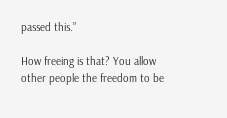passed this.”

How freeing is that? You allow other people the freedom to be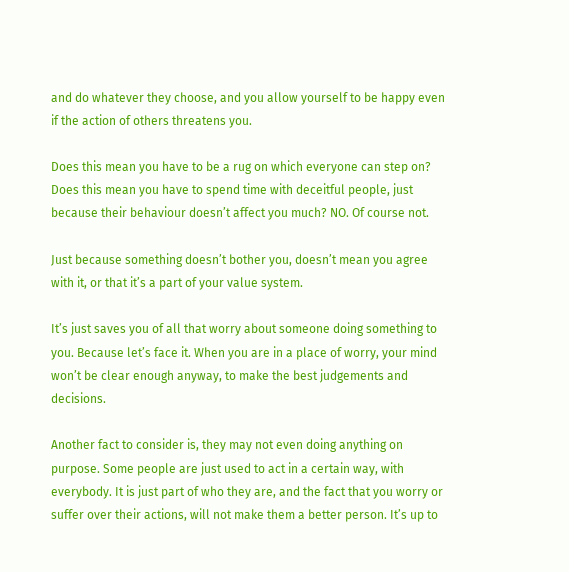and do whatever they choose, and you allow yourself to be happy even if the action of others threatens you.

Does this mean you have to be a rug on which everyone can step on? Does this mean you have to spend time with deceitful people, just because their behaviour doesn’t affect you much? NO. Of course not.

Just because something doesn’t bother you, doesn’t mean you agree with it, or that it’s a part of your value system.

It’s just saves you of all that worry about someone doing something to you. Because let’s face it. When you are in a place of worry, your mind won’t be clear enough anyway, to make the best judgements and decisions.

Another fact to consider is, they may not even doing anything on purpose. Some people are just used to act in a certain way, with everybody. It is just part of who they are, and the fact that you worry or suffer over their actions, will not make them a better person. It’s up to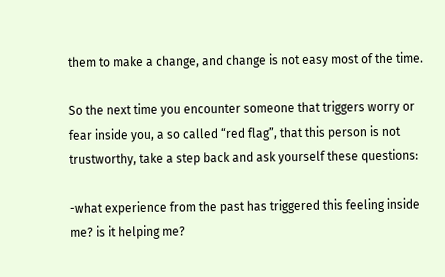them to make a change, and change is not easy most of the time.

So the next time you encounter someone that triggers worry or fear inside you, a so called “red flag”, that this person is not trustworthy, take a step back and ask yourself these questions:

-what experience from the past has triggered this feeling inside me? is it helping me?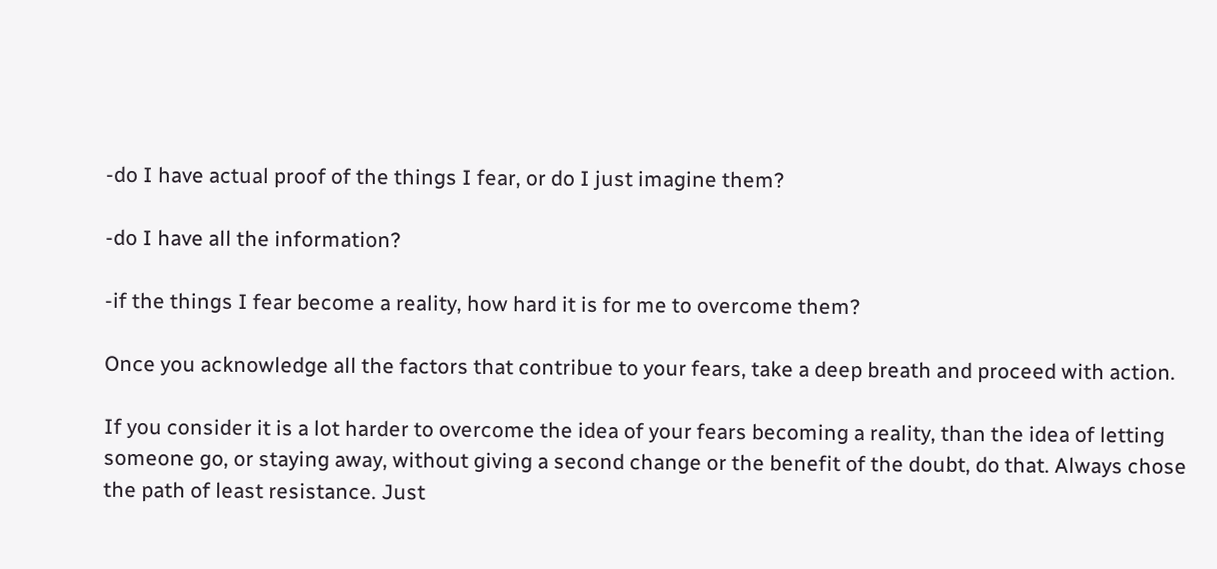-do I have actual proof of the things I fear, or do I just imagine them?

-do I have all the information?

-if the things I fear become a reality, how hard it is for me to overcome them?

Once you acknowledge all the factors that contribue to your fears, take a deep breath and proceed with action.

If you consider it is a lot harder to overcome the idea of your fears becoming a reality, than the idea of letting someone go, or staying away, without giving a second change or the benefit of the doubt, do that. Always chose the path of least resistance. Just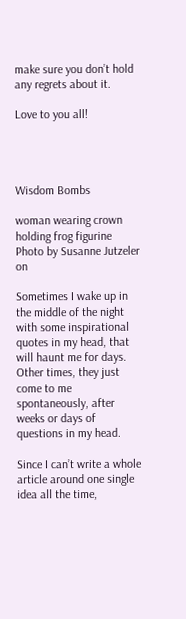make sure you don’t hold any regrets about it.

Love to you all!




Wisdom Bombs

woman wearing crown holding frog figurine
Photo by Susanne Jutzeler on

Sometimes I wake up in the middle of the night with some inspirational quotes in my head, that will haunt me for days. Other times, they just come to me spontaneously, after weeks or days of questions in my head.

Since I can’t write a whole article around one single idea all the time,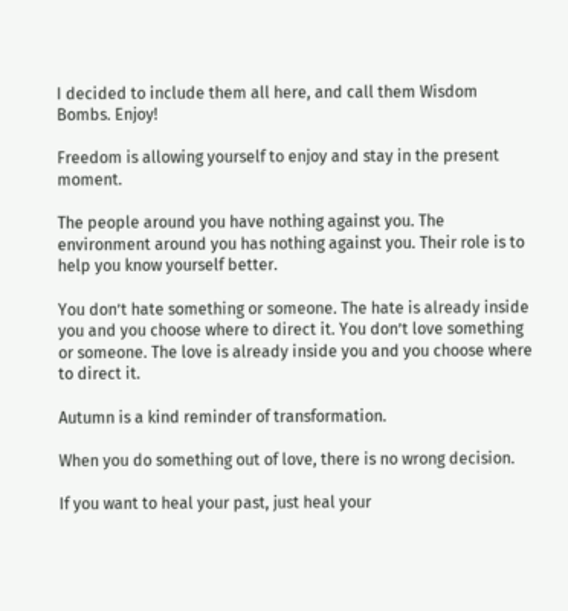I decided to include them all here, and call them Wisdom Bombs. Enjoy!

Freedom is allowing yourself to enjoy and stay in the present moment.

The people around you have nothing against you. The environment around you has nothing against you. Their role is to help you know yourself better.

You don’t hate something or someone. The hate is already inside you and you choose where to direct it. You don’t love something or someone. The love is already inside you and you choose where to direct it.

Autumn is a kind reminder of transformation.

When you do something out of love, there is no wrong decision.

If you want to heal your past, just heal your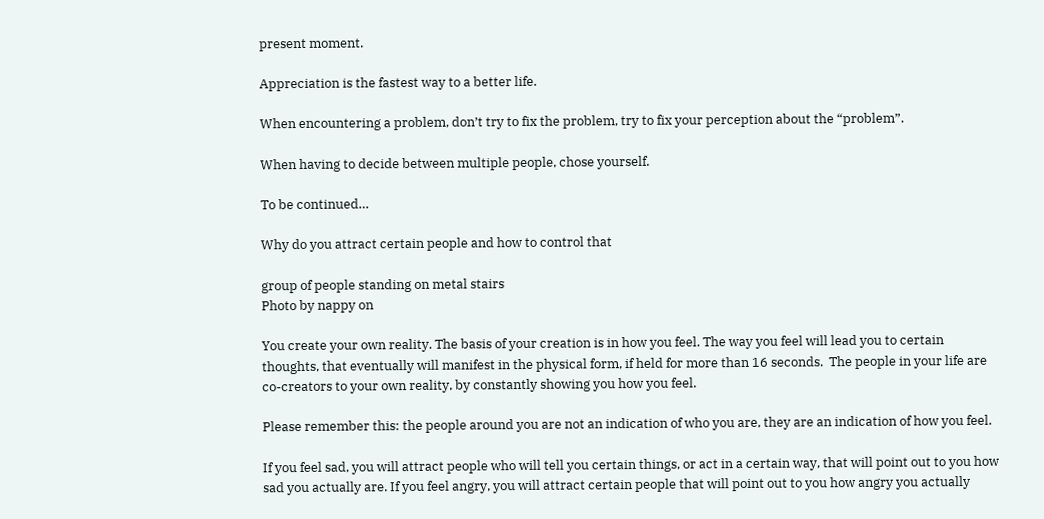present moment.

Appreciation is the fastest way to a better life.

When encountering a problem, don’t try to fix the problem, try to fix your perception about the “problem”.

When having to decide between multiple people, chose yourself.

To be continued…

Why do you attract certain people and how to control that

group of people standing on metal stairs
Photo by nappy on

You create your own reality. The basis of your creation is in how you feel. The way you feel will lead you to certain thoughts, that eventually will manifest in the physical form, if held for more than 16 seconds.  The people in your life are co-creators to your own reality, by constantly showing you how you feel.

Please remember this: the people around you are not an indication of who you are, they are an indication of how you feel.

If you feel sad, you will attract people who will tell you certain things, or act in a certain way, that will point out to you how sad you actually are. If you feel angry, you will attract certain people that will point out to you how angry you actually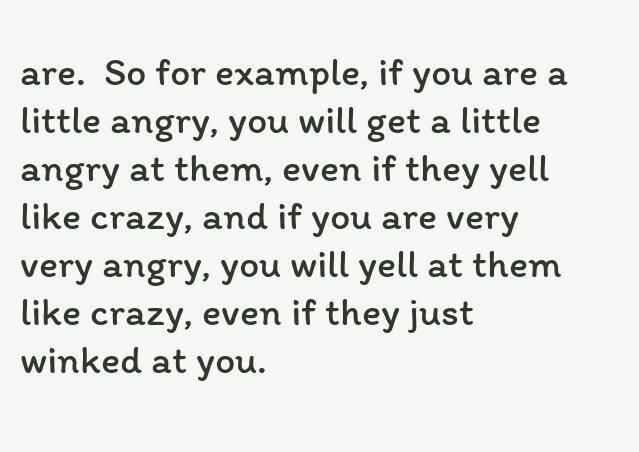are.  So for example, if you are a little angry, you will get a little angry at them, even if they yell like crazy, and if you are very very angry, you will yell at them like crazy, even if they just winked at you.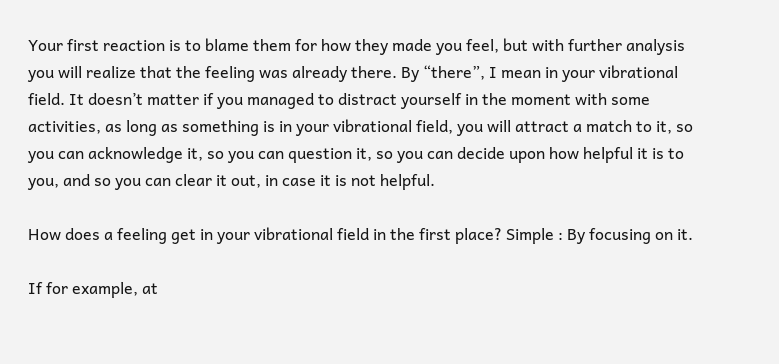Your first reaction is to blame them for how they made you feel, but with further analysis you will realize that the feeling was already there. By “there”, I mean in your vibrational field. It doesn’t matter if you managed to distract yourself in the moment with some activities, as long as something is in your vibrational field, you will attract a match to it, so you can acknowledge it, so you can question it, so you can decide upon how helpful it is to you, and so you can clear it out, in case it is not helpful.

How does a feeling get in your vibrational field in the first place? Simple : By focusing on it.

If for example, at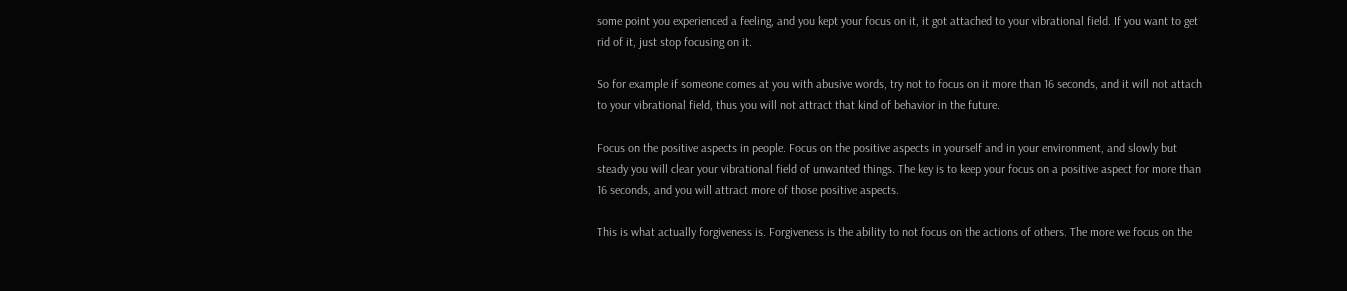some point you experienced a feeling, and you kept your focus on it, it got attached to your vibrational field. If you want to get rid of it, just stop focusing on it.

So for example if someone comes at you with abusive words, try not to focus on it more than 16 seconds, and it will not attach to your vibrational field, thus you will not attract that kind of behavior in the future.

Focus on the positive aspects in people. Focus on the positive aspects in yourself and in your environment, and slowly but steady you will clear your vibrational field of unwanted things. The key is to keep your focus on a positive aspect for more than 16 seconds, and you will attract more of those positive aspects.

This is what actually forgiveness is. Forgiveness is the ability to not focus on the actions of others. The more we focus on the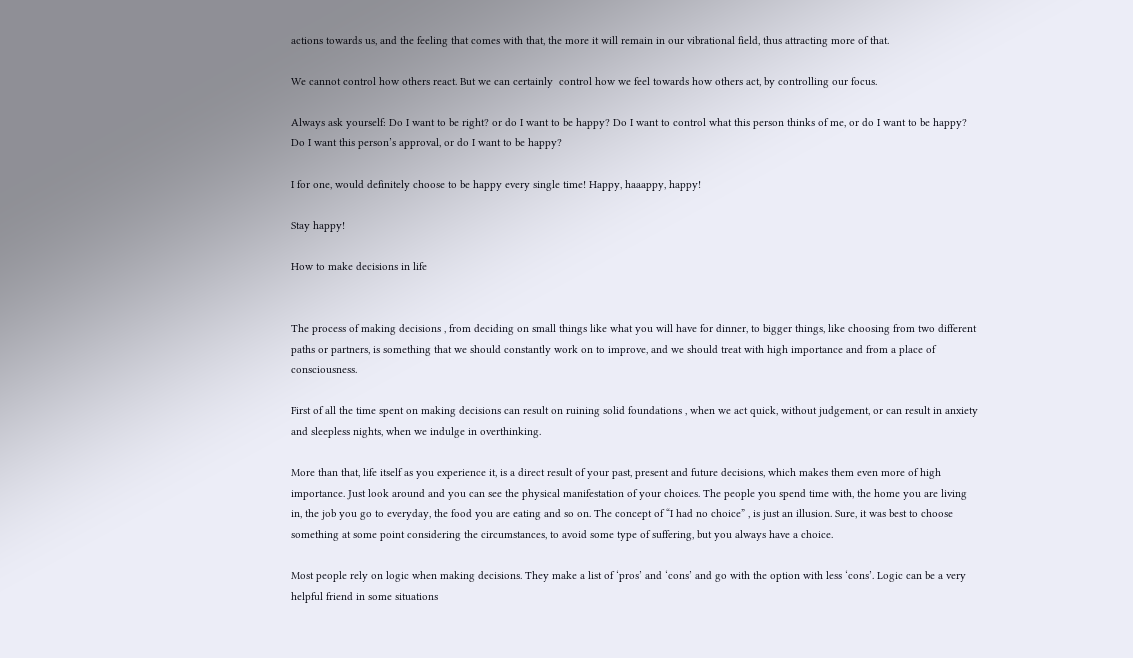actions towards us, and the feeling that comes with that, the more it will remain in our vibrational field, thus attracting more of that.

We cannot control how others react. But we can certainly  control how we feel towards how others act, by controlling our focus.

Always ask yourself: Do I want to be right? or do I want to be happy? Do I want to control what this person thinks of me, or do I want to be happy? Do I want this person’s approval, or do I want to be happy?

I for one, would definitely choose to be happy every single time! Happy, haaappy, happy!

Stay happy!

How to make decisions in life


The process of making decisions , from deciding on small things like what you will have for dinner, to bigger things, like choosing from two different paths or partners, is something that we should constantly work on to improve, and we should treat with high importance and from a place of consciousness.

First of all the time spent on making decisions can result on ruining solid foundations , when we act quick, without judgement, or can result in anxiety and sleepless nights, when we indulge in overthinking.

More than that, life itself as you experience it, is a direct result of your past, present and future decisions, which makes them even more of high importance. Just look around and you can see the physical manifestation of your choices. The people you spend time with, the home you are living in, the job you go to everyday, the food you are eating and so on. The concept of “I had no choice” , is just an illusion. Sure, it was best to choose something at some point considering the circumstances, to avoid some type of suffering, but you always have a choice.

Most people rely on logic when making decisions. They make a list of ‘pros’ and ‘cons’ and go with the option with less ‘cons’. Logic can be a very helpful friend in some situations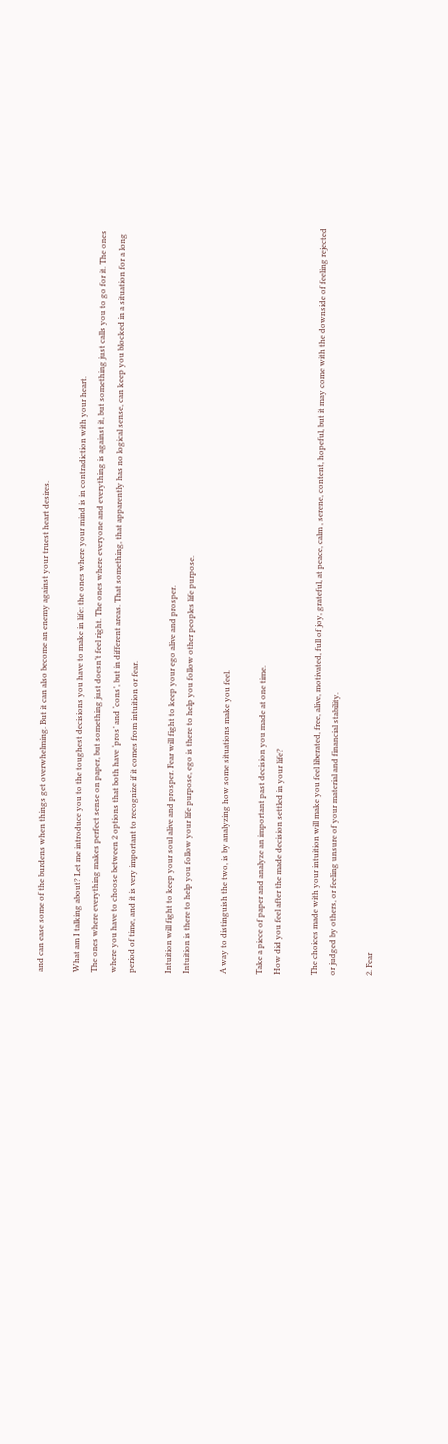and can ease some of the burdens when things get overwhelming. But it can also become an enemy against your truest heart desires.

What am I talking about? Let me introduce you to the toughest decisions you have to make in life: the ones where your mind is in contradiction with your heart.
The ones where everything makes perfect sense on paper, but something just doesn’t feel right. The ones where everyone and everything is against it, but something just calls you to go for it. The ones where you have to choose between 2 options that both have ‘pros’ and ‘cons’, but in different areas. That something, that apparently has no logical sense, can keep you blocked in a situation for a long period of time, and it is very important to recognize if it comes from intuition or fear.

Intuition will fight to keep your soul alive and prosper. Fear will fight to keep your ego alive and prosper.
Intuition is there to help you follow your life purpose, ego is there to help you follow other peoples life purpose.

A way to distinguish the two, is by analyzing how some situations make you feel.

Take a piece of paper and analyze an important past decision you made at one time.
How did you feel after the made decision settled in your life?

The choices made with your intuition will make you feel liberated, free, alive, motivated, full of joy, grateful, at peace, calm , serene, content, hopeful, but it may come with the downside of feeling rejected or judged by others, or feeling unsure of your material and financial stability.

2. Fear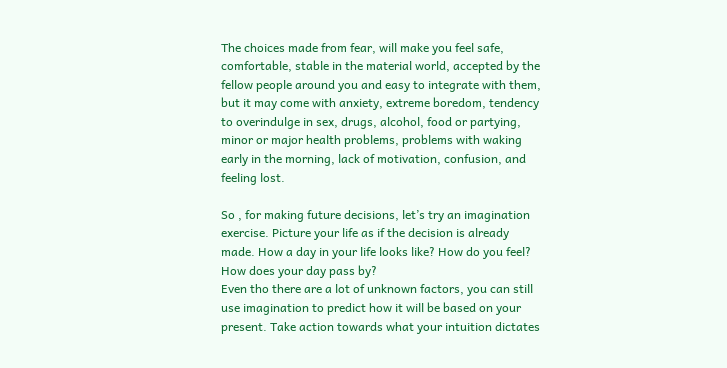The choices made from fear, will make you feel safe, comfortable, stable in the material world, accepted by the fellow people around you and easy to integrate with them, but it may come with anxiety, extreme boredom, tendency to overindulge in sex, drugs, alcohol, food or partying, minor or major health problems, problems with waking early in the morning, lack of motivation, confusion, and feeling lost.

So , for making future decisions, let’s try an imagination exercise. Picture your life as if the decision is already made. How a day in your life looks like? How do you feel? How does your day pass by?
Even tho there are a lot of unknown factors, you can still use imagination to predict how it will be based on your present. Take action towards what your intuition dictates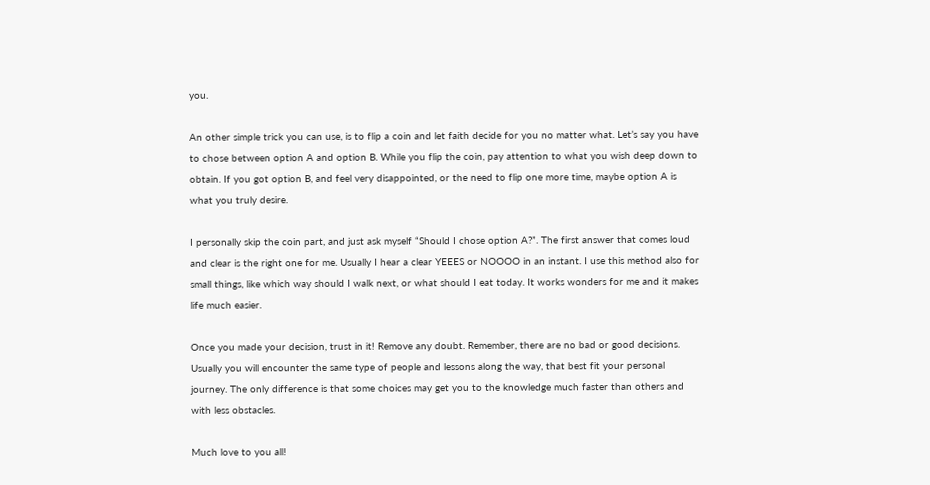you.

An other simple trick you can use, is to flip a coin and let faith decide for you no matter what. Let’s say you have to chose between option A and option B. While you flip the coin, pay attention to what you wish deep down to obtain. If you got option B, and feel very disappointed, or the need to flip one more time, maybe option A is what you truly desire.

I personally skip the coin part, and just ask myself “Should I chose option A?”. The first answer that comes loud and clear is the right one for me. Usually I hear a clear YEEES or NOOOO in an instant. I use this method also for small things, like which way should I walk next, or what should I eat today. It works wonders for me and it makes life much easier.

Once you made your decision, trust in it! Remove any doubt. Remember, there are no bad or good decisions. Usually you will encounter the same type of people and lessons along the way, that best fit your personal journey. The only difference is that some choices may get you to the knowledge much faster than others and with less obstacles.

Much love to you all!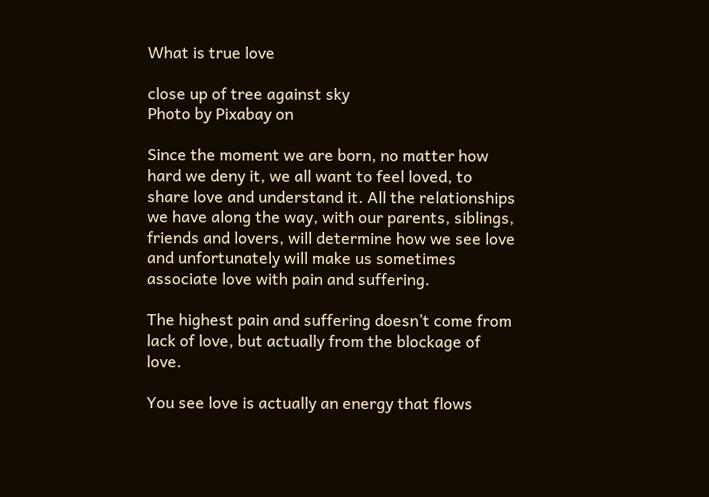What is true love

close up of tree against sky
Photo by Pixabay on

Since the moment we are born, no matter how hard we deny it, we all want to feel loved, to share love and understand it. All the relationships we have along the way, with our parents, siblings, friends and lovers, will determine how we see love and unfortunately will make us sometimes associate love with pain and suffering.

The highest pain and suffering doesn’t come from lack of love, but actually from the blockage of love.

You see love is actually an energy that flows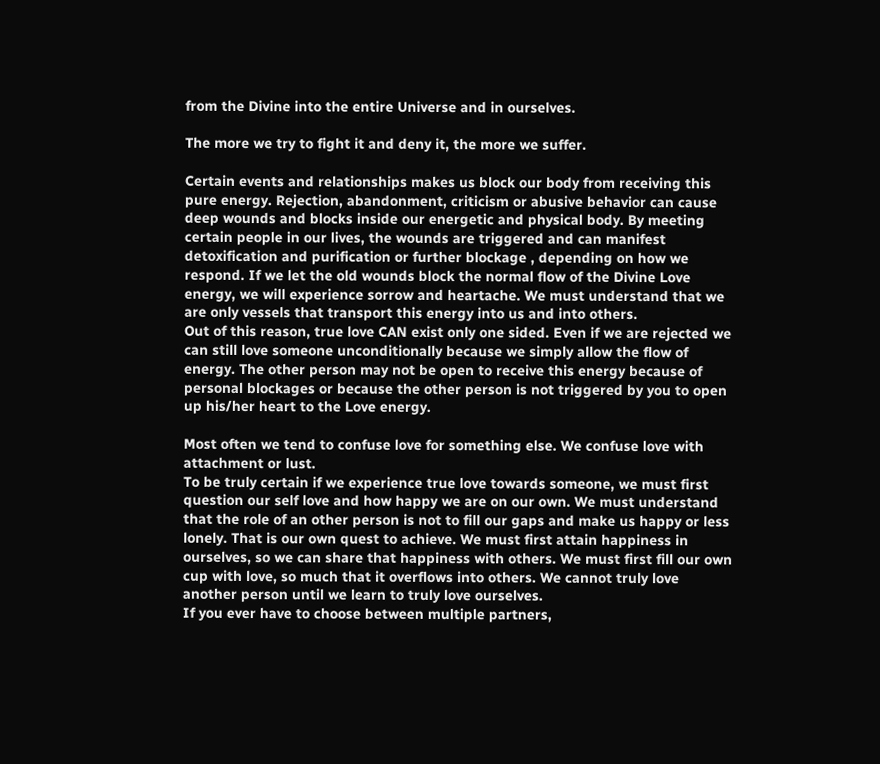from the Divine into the entire Universe and in ourselves.

The more we try to fight it and deny it, the more we suffer.

Certain events and relationships makes us block our body from receiving this pure energy. Rejection, abandonment, criticism or abusive behavior can cause deep wounds and blocks inside our energetic and physical body. By meeting certain people in our lives, the wounds are triggered and can manifest detoxification and purification or further blockage , depending on how we respond. If we let the old wounds block the normal flow of the Divine Love energy, we will experience sorrow and heartache. We must understand that we are only vessels that transport this energy into us and into others.
Out of this reason, true love CAN exist only one sided. Even if we are rejected we can still love someone unconditionally because we simply allow the flow of energy. The other person may not be open to receive this energy because of personal blockages or because the other person is not triggered by you to open up his/her heart to the Love energy.

Most often we tend to confuse love for something else. We confuse love with attachment or lust.
To be truly certain if we experience true love towards someone, we must first question our self love and how happy we are on our own. We must understand that the role of an other person is not to fill our gaps and make us happy or less lonely. That is our own quest to achieve. We must first attain happiness in ourselves, so we can share that happiness with others. We must first fill our own cup with love, so much that it overflows into others. We cannot truly love another person until we learn to truly love ourselves.
If you ever have to choose between multiple partners,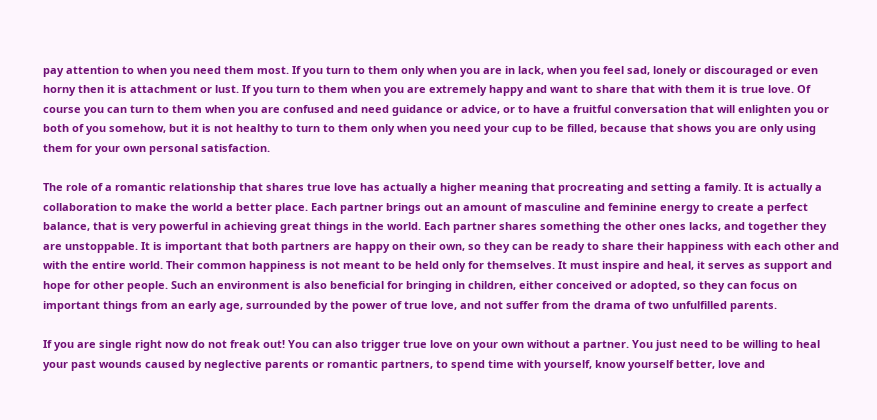pay attention to when you need them most. If you turn to them only when you are in lack, when you feel sad, lonely or discouraged or even horny then it is attachment or lust. If you turn to them when you are extremely happy and want to share that with them it is true love. Of course you can turn to them when you are confused and need guidance or advice, or to have a fruitful conversation that will enlighten you or both of you somehow, but it is not healthy to turn to them only when you need your cup to be filled, because that shows you are only using them for your own personal satisfaction.

The role of a romantic relationship that shares true love has actually a higher meaning that procreating and setting a family. It is actually a collaboration to make the world a better place. Each partner brings out an amount of masculine and feminine energy to create a perfect balance, that is very powerful in achieving great things in the world. Each partner shares something the other ones lacks, and together they are unstoppable. It is important that both partners are happy on their own, so they can be ready to share their happiness with each other and with the entire world. Their common happiness is not meant to be held only for themselves. It must inspire and heal, it serves as support and hope for other people. Such an environment is also beneficial for bringing in children, either conceived or adopted, so they can focus on important things from an early age, surrounded by the power of true love, and not suffer from the drama of two unfulfilled parents.

If you are single right now do not freak out! You can also trigger true love on your own without a partner. You just need to be willing to heal your past wounds caused by neglective parents or romantic partners, to spend time with yourself, know yourself better, love and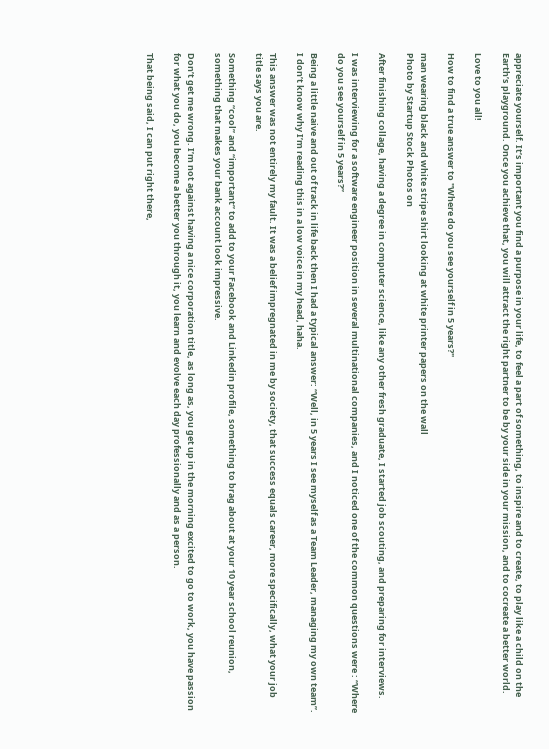appreciate yourself. It’s important you find a purpose in your life, to feel a part of something, to inspire and to create, to play like a child on the Earth’s playground. Once you achieve that, you will attract the right partner to be by your side in your mission, and to cocreate a better world.

Love to you all!

How to find a true answer to "Where do you see yourself in 5 years?"

man wearing black and white stripe shirt looking at white printer papers on the wall
Photo by Startup Stock Photos on

After finishing collage, having a degree in computer science, like any other fresh graduate, I started job scouting, and preparing for interviews.

I was interviewing for a software engineer position in several multinational companies, and I noticed one of the common questions were : “Where do you see yourself in 5 years?”

Being a little naive and out of track in life back then I had a typical answer: “Well, in 5 years I see myself as a Team Leader, managing my own team”. I don’t know why I’m reading this in a low voice in my head, haha.

This answer was not entirely my fault. It was a belief impregnated in me by society, that success equals career, more specifically, what your job title says you are.

Something “cool” and “important” to add to your Facebook and Linkedin profile, something to brag about at your 10 year school reunion, something that makes your bank account look impressive.

Don’t get me wrong. I’m not against having a nice corporation title, as long as, you get up in the morning excited to go to work, you have passion for what you do, you become a better you through it, you learn and evolve each day professionally and as a person.

That being said, I can put right there,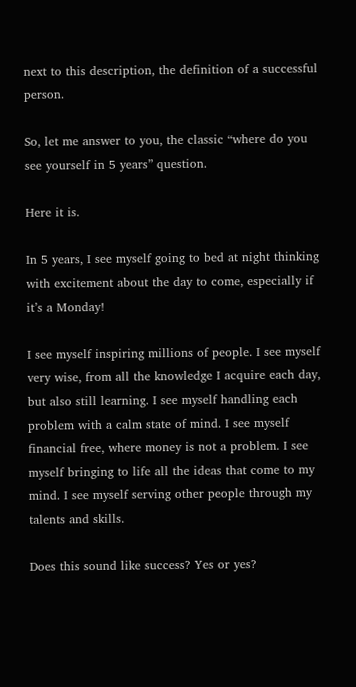next to this description, the definition of a successful person.

So, let me answer to you, the classic “where do you see yourself in 5 years” question.

Here it is.

In 5 years, I see myself going to bed at night thinking with excitement about the day to come, especially if it’s a Monday!

I see myself inspiring millions of people. I see myself very wise, from all the knowledge I acquire each day, but also still learning. I see myself handling each problem with a calm state of mind. I see myself financial free, where money is not a problem. I see myself bringing to life all the ideas that come to my mind. I see myself serving other people through my talents and skills.

Does this sound like success? Yes or yes?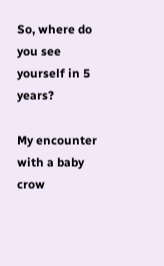So, where do you see yourself in 5 years?

My encounter with a baby crow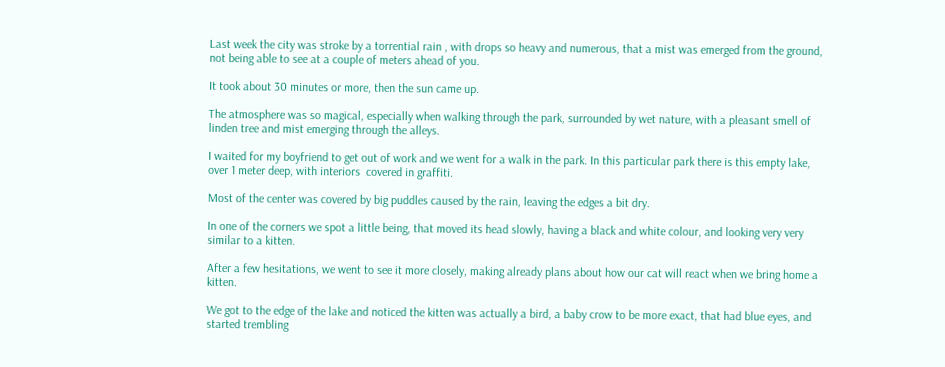Last week the city was stroke by a torrential rain , with drops so heavy and numerous, that a mist was emerged from the ground, not being able to see at a couple of meters ahead of you.

It took about 30 minutes or more, then the sun came up.

The atmosphere was so magical, especially when walking through the park, surrounded by wet nature, with a pleasant smell of linden tree and mist emerging through the alleys.

I waited for my boyfriend to get out of work and we went for a walk in the park. In this particular park there is this empty lake, over 1 meter deep, with interiors  covered in graffiti.

Most of the center was covered by big puddles caused by the rain, leaving the edges a bit dry.

In one of the corners we spot a little being, that moved its head slowly, having a black and white colour, and looking very very similar to a kitten.

After a few hesitations, we went to see it more closely, making already plans about how our cat will react when we bring home a kitten.

We got to the edge of the lake and noticed the kitten was actually a bird, a baby crow to be more exact, that had blue eyes, and started trembling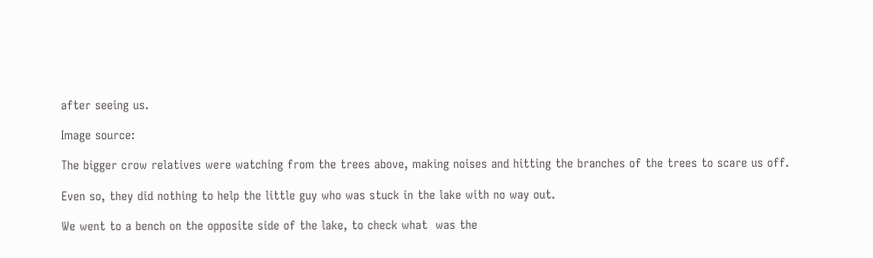after seeing us.

Image source:

The bigger crow relatives were watching from the trees above, making noises and hitting the branches of the trees to scare us off.

Even so, they did nothing to help the little guy who was stuck in the lake with no way out.

We went to a bench on the opposite side of the lake, to check what  was the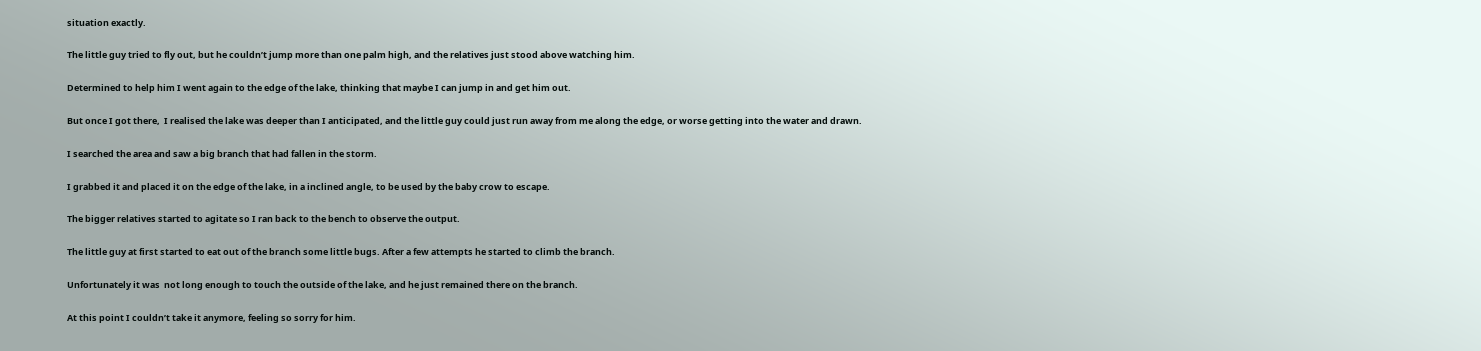situation exactly.

The little guy tried to fly out, but he couldn’t jump more than one palm high, and the relatives just stood above watching him.

Determined to help him I went again to the edge of the lake, thinking that maybe I can jump in and get him out.

But once I got there,  I realised the lake was deeper than I anticipated, and the little guy could just run away from me along the edge, or worse getting into the water and drawn.

I searched the area and saw a big branch that had fallen in the storm.

I grabbed it and placed it on the edge of the lake, in a inclined angle, to be used by the baby crow to escape.

The bigger relatives started to agitate so I ran back to the bench to observe the output.

The little guy at first started to eat out of the branch some little bugs. After a few attempts he started to climb the branch.

Unfortunately it was  not long enough to touch the outside of the lake, and he just remained there on the branch.

At this point I couldn’t take it anymore, feeling so sorry for him.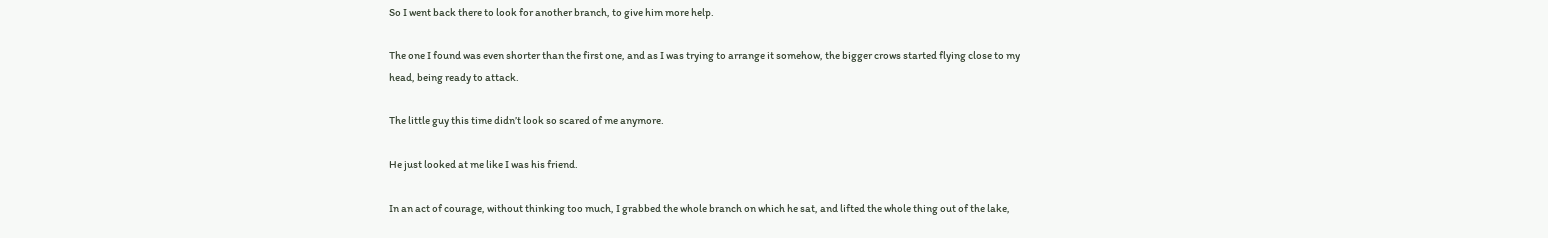So I went back there to look for another branch, to give him more help.

The one I found was even shorter than the first one, and as I was trying to arrange it somehow, the bigger crows started flying close to my head, being ready to attack.

The little guy this time didn’t look so scared of me anymore.

He just looked at me like I was his friend.

In an act of courage, without thinking too much, I grabbed the whole branch on which he sat, and lifted the whole thing out of the lake,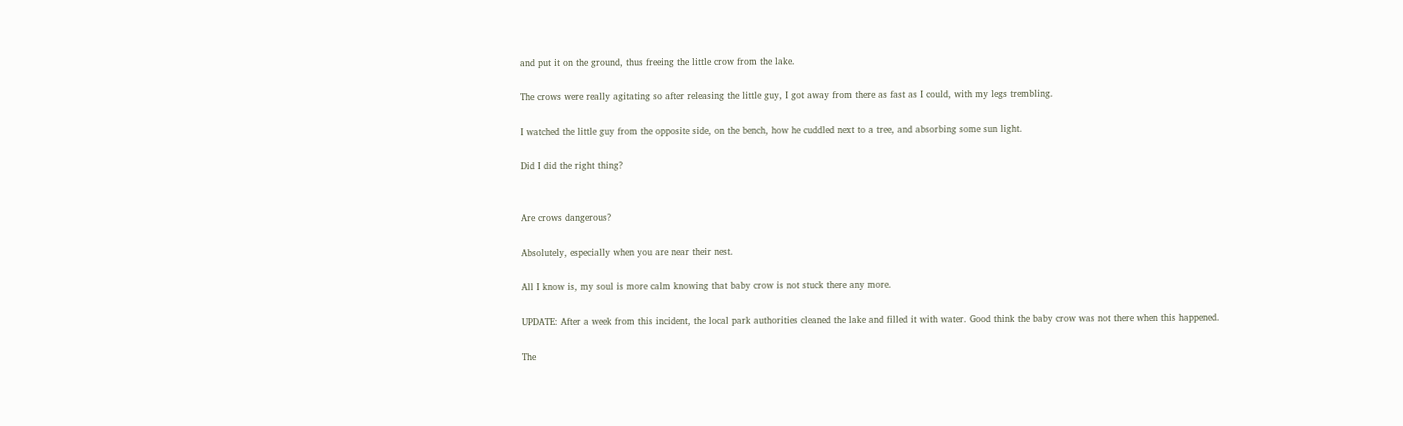and put it on the ground, thus freeing the little crow from the lake.

The crows were really agitating so after releasing the little guy, I got away from there as fast as I could, with my legs trembling.

I watched the little guy from the opposite side, on the bench, how he cuddled next to a tree, and absorbing some sun light.

Did I did the right thing?


Are crows dangerous?

Absolutely, especially when you are near their nest.

All I know is, my soul is more calm knowing that baby crow is not stuck there any more.

UPDATE: After a week from this incident, the local park authorities cleaned the lake and filled it with water. Good think the baby crow was not there when this happened.

The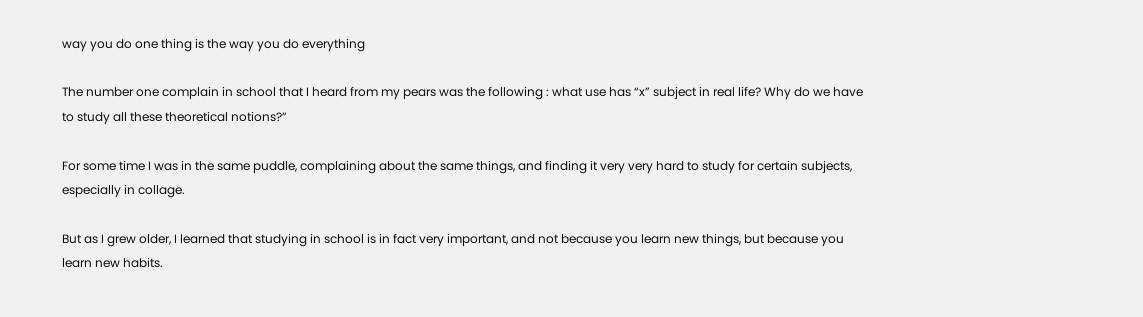way you do one thing is the way you do everything

The number one complain in school that I heard from my pears was the following : what use has “x” subject in real life? Why do we have to study all these theoretical notions?”

For some time I was in the same puddle, complaining about the same things, and finding it very very hard to study for certain subjects, especially in collage.

But as I grew older, I learned that studying in school is in fact very important, and not because you learn new things, but because you learn new habits.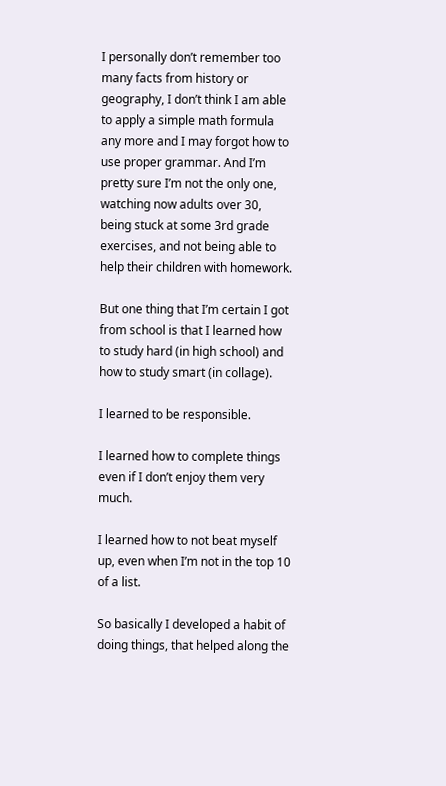I personally don’t remember too many facts from history or geography, I don’t think I am able to apply a simple math formula any more and I may forgot how to use proper grammar. And I’m pretty sure I’m not the only one, watching now adults over 30, being stuck at some 3rd grade exercises, and not being able to help their children with homework.

But one thing that I’m certain I got from school is that I learned how to study hard (in high school) and how to study smart (in collage).

I learned to be responsible.

I learned how to complete things even if I don’t enjoy them very much.

I learned how to not beat myself up, even when I’m not in the top 10 of a list.

So basically I developed a habit of doing things, that helped along the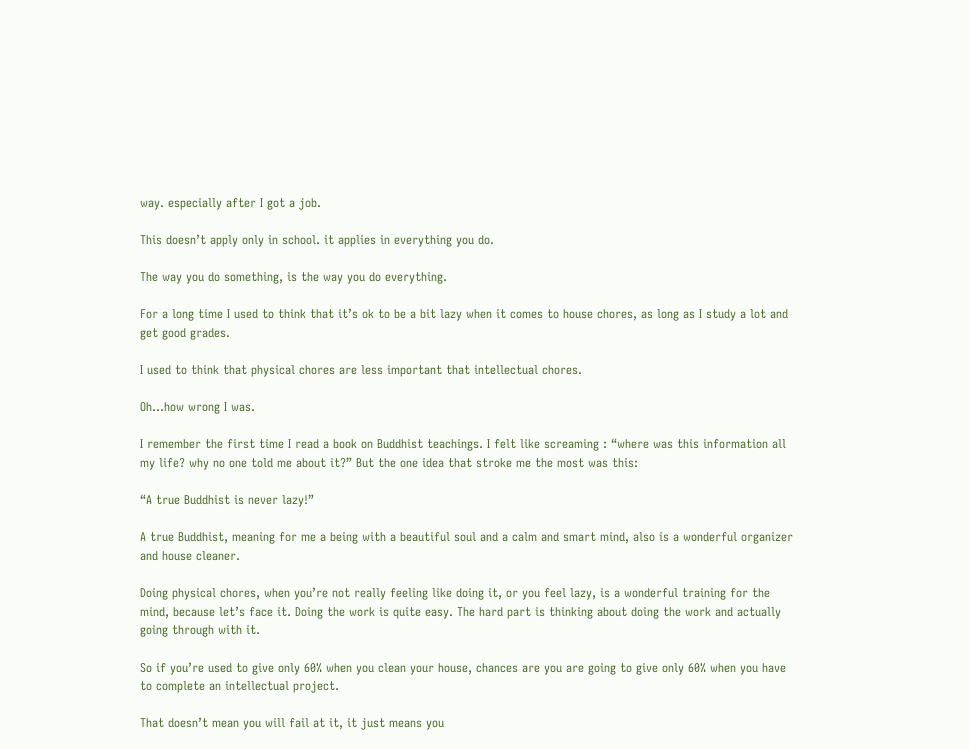way. especially after I got a job.

This doesn’t apply only in school. it applies in everything you do.

The way you do something, is the way you do everything.

For a long time I used to think that it’s ok to be a bit lazy when it comes to house chores, as long as I study a lot and get good grades.

I used to think that physical chores are less important that intellectual chores.

Oh…how wrong I was.

I remember the first time I read a book on Buddhist teachings. I felt like screaming : “where was this information all my life? why no one told me about it?” But the one idea that stroke me the most was this:

“A true Buddhist is never lazy!”

A true Buddhist, meaning for me a being with a beautiful soul and a calm and smart mind, also is a wonderful organizer and house cleaner.

Doing physical chores, when you’re not really feeling like doing it, or you feel lazy, is a wonderful training for the mind, because let’s face it. Doing the work is quite easy. The hard part is thinking about doing the work and actually going through with it.

So if you’re used to give only 60% when you clean your house, chances are you are going to give only 60% when you have to complete an intellectual project.

That doesn’t mean you will fail at it, it just means you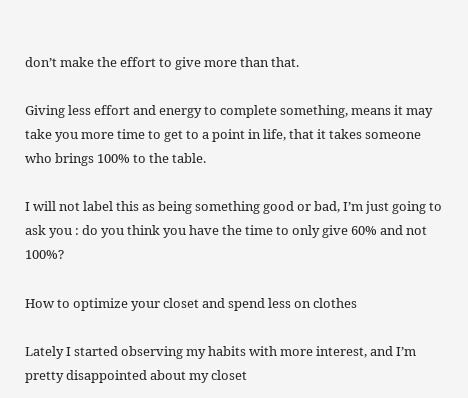don’t make the effort to give more than that.

Giving less effort and energy to complete something, means it may take you more time to get to a point in life, that it takes someone who brings 100% to the table.

I will not label this as being something good or bad, I’m just going to ask you : do you think you have the time to only give 60% and not 100%?

How to optimize your closet and spend less on clothes

Lately I started observing my habits with more interest, and I’m pretty disappointed about my closet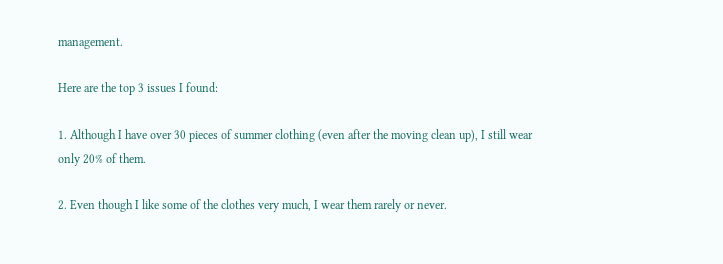management.

Here are the top 3 issues I found:

1. Although I have over 30 pieces of summer clothing (even after the moving clean up), I still wear only 20% of them.

2. Even though I like some of the clothes very much, I wear them rarely or never.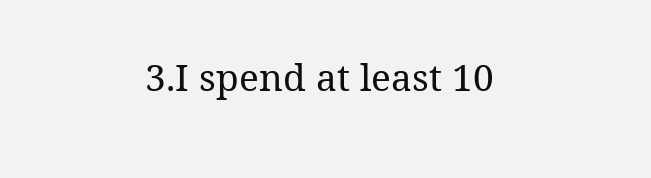3.I spend at least 10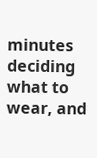minutes deciding what to wear, and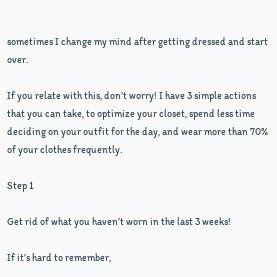sometimes I change my mind after getting dressed and start over.

If you relate with this, don’t worry! I have 3 simple actions that you can take, to optimize your closet, spend less time deciding on your outfit for the day, and wear more than 70% of your clothes frequently.

Step 1

Get rid of what you haven’t worn in the last 3 weeks!

If it’s hard to remember,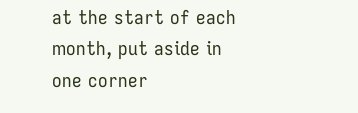at the start of each month, put aside in one corner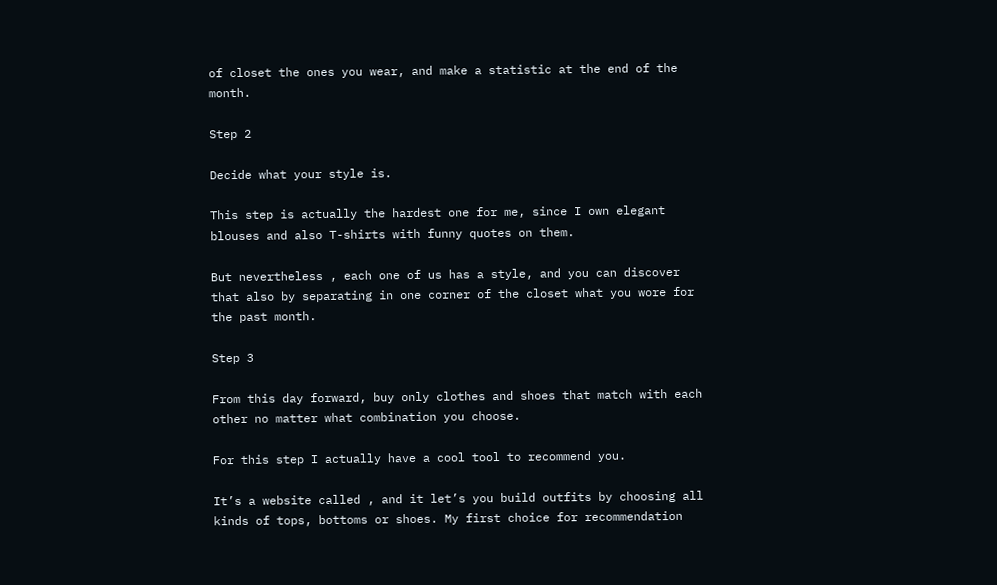of closet the ones you wear, and make a statistic at the end of the month.

Step 2

Decide what your style is.

This step is actually the hardest one for me, since I own elegant blouses and also T-shirts with funny quotes on them.

But nevertheless , each one of us has a style, and you can discover that also by separating in one corner of the closet what you wore for the past month.

Step 3

From this day forward, buy only clothes and shoes that match with each other no matter what combination you choose.

For this step I actually have a cool tool to recommend you.

It’s a website called , and it let’s you build outfits by choosing all kinds of tops, bottoms or shoes. My first choice for recommendation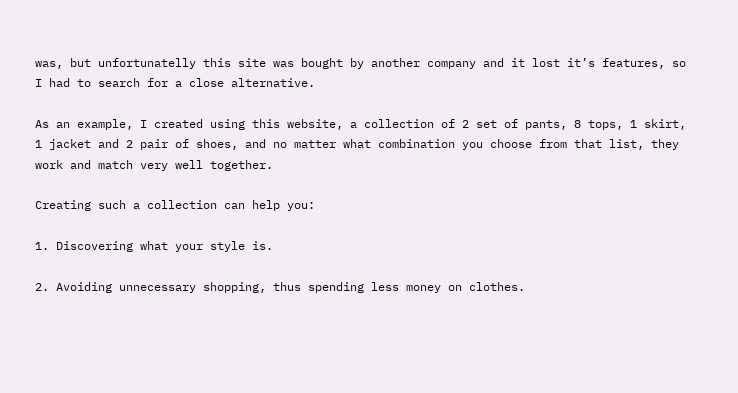was, but unfortunatelly this site was bought by another company and it lost it’s features, so I had to search for a close alternative.

As an example, I created using this website, a collection of 2 set of pants, 8 tops, 1 skirt, 1 jacket and 2 pair of shoes, and no matter what combination you choose from that list, they work and match very well together.

Creating such a collection can help you:

1. Discovering what your style is.

2. Avoiding unnecessary shopping, thus spending less money on clothes.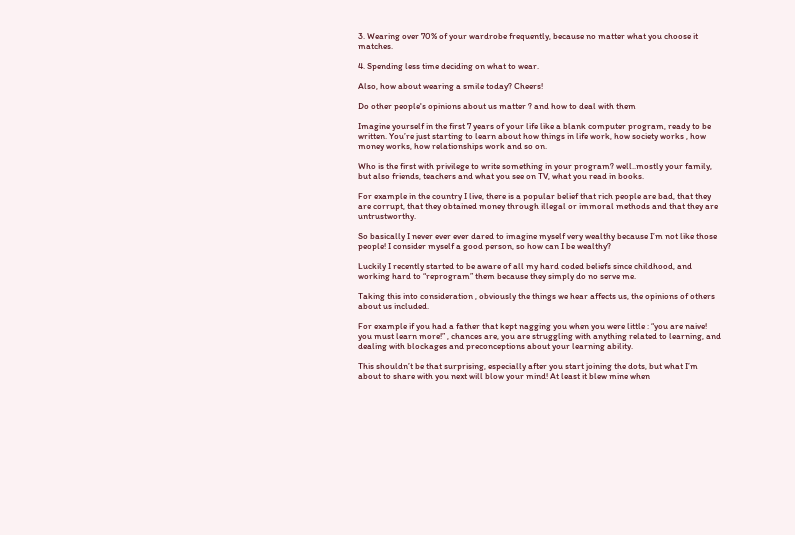3. Wearing over 70% of your wardrobe frequently, because no matter what you choose it matches.

4. Spending less time deciding on what to wear.

Also, how about wearing a smile today? Cheers!

Do other people's opinions about us matter ? and how to deal with them

Imagine yourself in the first 7 years of your life like a blank computer program, ready to be written. You’re just starting to learn about how things in life work, how society works , how money works, how relationships work and so on.

Who is the first with privilege to write something in your program? well..mostly your family, but also friends, teachers and what you see on TV, what you read in books.

For example in the country I live, there is a popular belief that rich people are bad, that they are corrupt, that they obtained money through illegal or immoral methods and that they are untrustworthy.

So basically I never ever ever dared to imagine myself very wealthy because I’m not like those people! I consider myself a good person, so how can I be wealthy?

Luckily I recently started to be aware of all my hard coded beliefs since childhood, and working hard to “reprogram” them because they simply do no serve me.

Taking this into consideration , obviously the things we hear affects us, the opinions of others about us included.

For example if you had a father that kept nagging you when you were little : “you are naive! you must learn more!” , chances are, you are struggling with anything related to learning, and dealing with blockages and preconceptions about your learning ability.

This shouldn’t be that surprising, especially after you start joining the dots, but what I’m about to share with you next will blow your mind! At least it blew mine when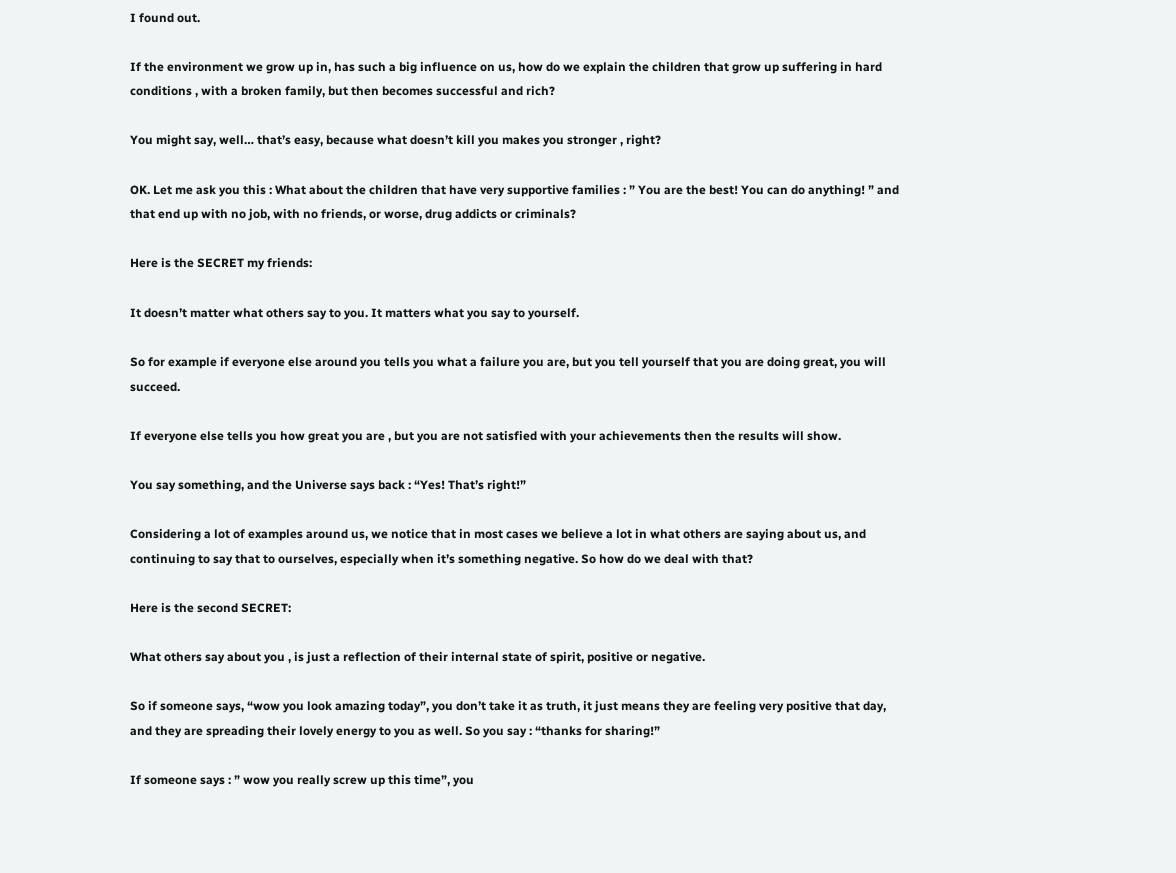I found out.

If the environment we grow up in, has such a big influence on us, how do we explain the children that grow up suffering in hard conditions , with a broken family, but then becomes successful and rich?

You might say, well… that’s easy, because what doesn’t kill you makes you stronger , right?

OK. Let me ask you this : What about the children that have very supportive families : ” You are the best! You can do anything! ” and that end up with no job, with no friends, or worse, drug addicts or criminals?

Here is the SECRET my friends:

It doesn’t matter what others say to you. It matters what you say to yourself.

So for example if everyone else around you tells you what a failure you are, but you tell yourself that you are doing great, you will succeed.

If everyone else tells you how great you are , but you are not satisfied with your achievements then the results will show.

You say something, and the Universe says back : “Yes! That’s right!”

Considering a lot of examples around us, we notice that in most cases we believe a lot in what others are saying about us, and continuing to say that to ourselves, especially when it’s something negative. So how do we deal with that?

Here is the second SECRET:

What others say about you , is just a reflection of their internal state of spirit, positive or negative.

So if someone says, “wow you look amazing today”, you don’t take it as truth, it just means they are feeling very positive that day, and they are spreading their lovely energy to you as well. So you say : “thanks for sharing!”

If someone says : ” wow you really screw up this time”, you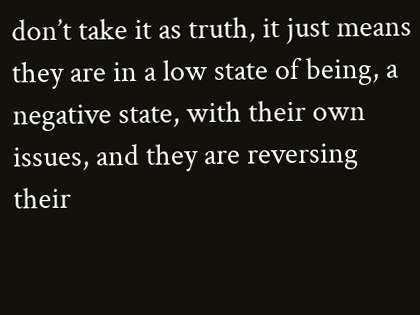don’t take it as truth, it just means they are in a low state of being, a negative state, with their own issues, and they are reversing their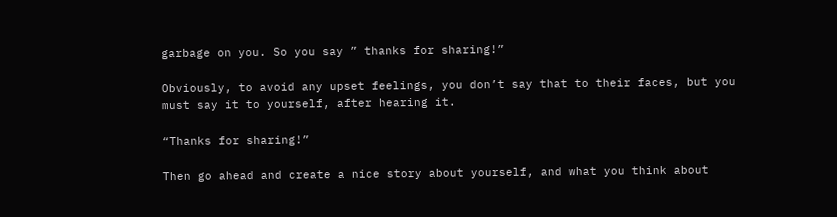garbage on you. So you say ” thanks for sharing!”

Obviously, to avoid any upset feelings, you don’t say that to their faces, but you must say it to yourself, after hearing it.

“Thanks for sharing!”

Then go ahead and create a nice story about yourself, and what you think about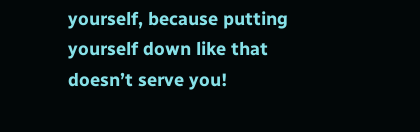yourself, because putting yourself down like that doesn’t serve you!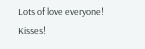Lots of love everyone! Kisses!